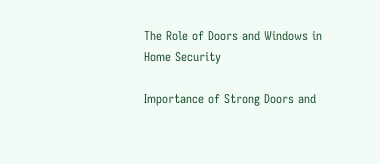The Role of Doors and Windows in Home Security

Importance of Strong Doors and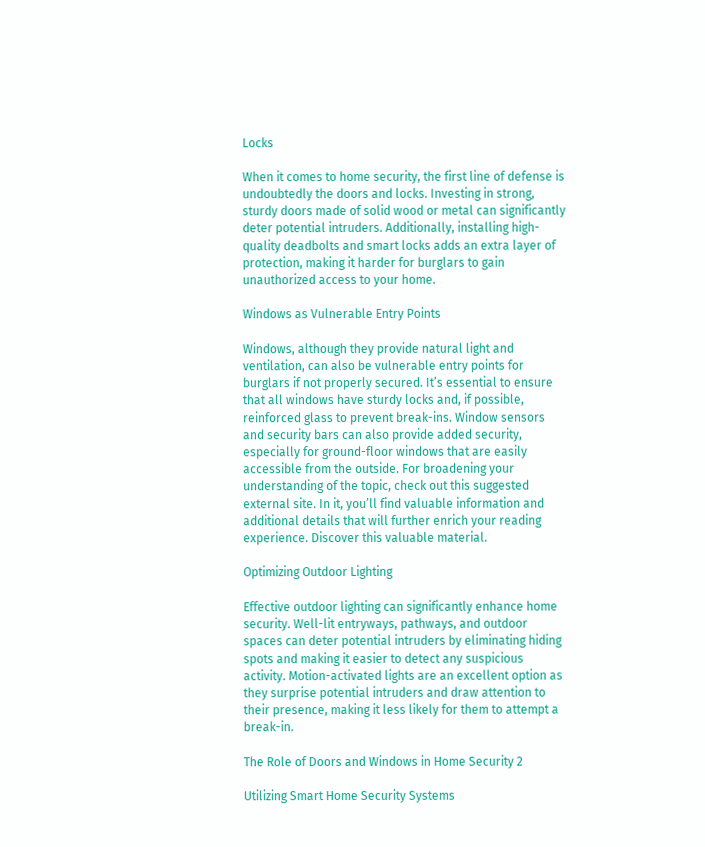Locks

When it comes to home security, the first line of defense is undoubtedly the doors and locks. Investing in strong, sturdy doors made of solid wood or metal can significantly deter potential intruders. Additionally, installing high-quality deadbolts and smart locks adds an extra layer of protection, making it harder for burglars to gain unauthorized access to your home.

Windows as Vulnerable Entry Points

Windows, although they provide natural light and ventilation, can also be vulnerable entry points for burglars if not properly secured. It’s essential to ensure that all windows have sturdy locks and, if possible, reinforced glass to prevent break-ins. Window sensors and security bars can also provide added security, especially for ground-floor windows that are easily accessible from the outside. For broadening your understanding of the topic, check out this suggested external site. In it, you’ll find valuable information and additional details that will further enrich your reading experience. Discover this valuable material.

Optimizing Outdoor Lighting

Effective outdoor lighting can significantly enhance home security. Well-lit entryways, pathways, and outdoor spaces can deter potential intruders by eliminating hiding spots and making it easier to detect any suspicious activity. Motion-activated lights are an excellent option as they surprise potential intruders and draw attention to their presence, making it less likely for them to attempt a break-in.

The Role of Doors and Windows in Home Security 2

Utilizing Smart Home Security Systems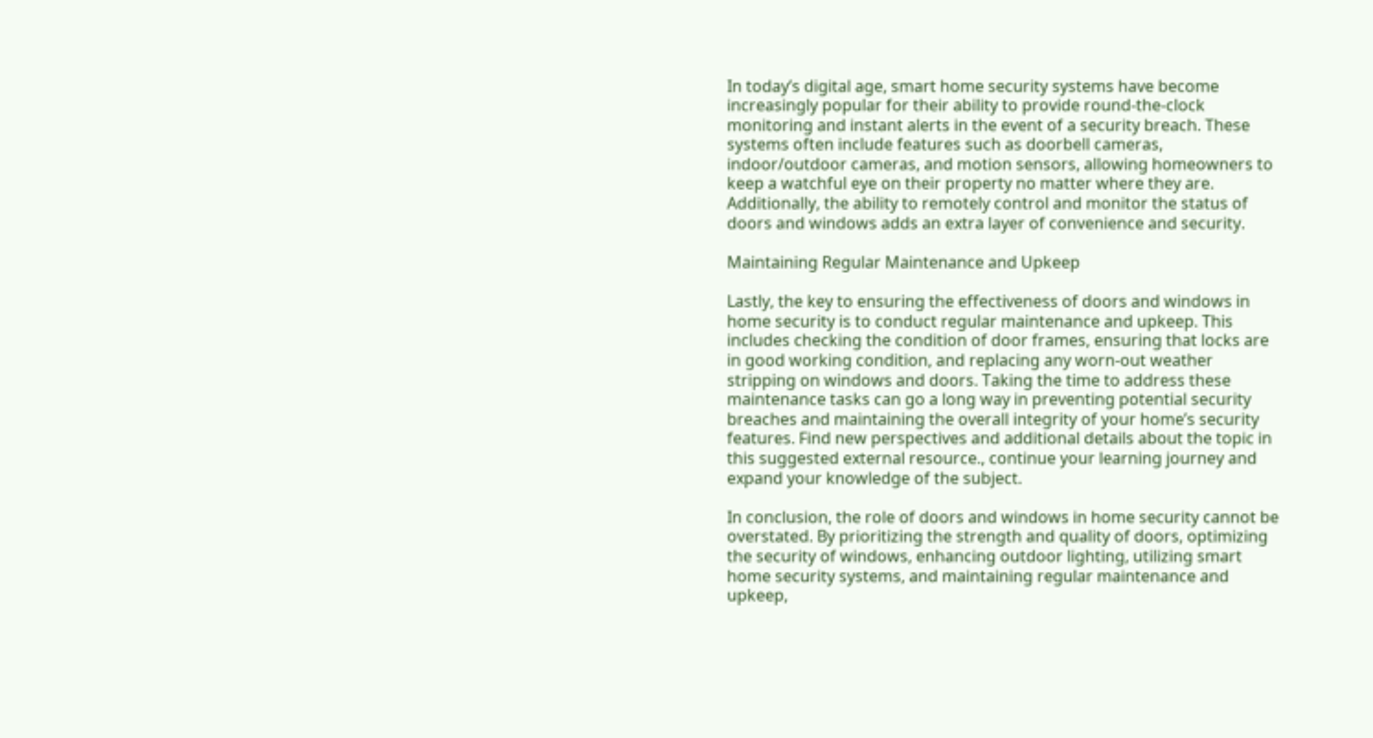In today’s digital age, smart home security systems have become increasingly popular for their ability to provide round-the-clock monitoring and instant alerts in the event of a security breach. These systems often include features such as doorbell cameras, indoor/outdoor cameras, and motion sensors, allowing homeowners to keep a watchful eye on their property no matter where they are. Additionally, the ability to remotely control and monitor the status of doors and windows adds an extra layer of convenience and security.

Maintaining Regular Maintenance and Upkeep

Lastly, the key to ensuring the effectiveness of doors and windows in home security is to conduct regular maintenance and upkeep. This includes checking the condition of door frames, ensuring that locks are in good working condition, and replacing any worn-out weather stripping on windows and doors. Taking the time to address these maintenance tasks can go a long way in preventing potential security breaches and maintaining the overall integrity of your home’s security features. Find new perspectives and additional details about the topic in this suggested external resource., continue your learning journey and expand your knowledge of the subject.

In conclusion, the role of doors and windows in home security cannot be overstated. By prioritizing the strength and quality of doors, optimizing the security of windows, enhancing outdoor lighting, utilizing smart home security systems, and maintaining regular maintenance and upkeep,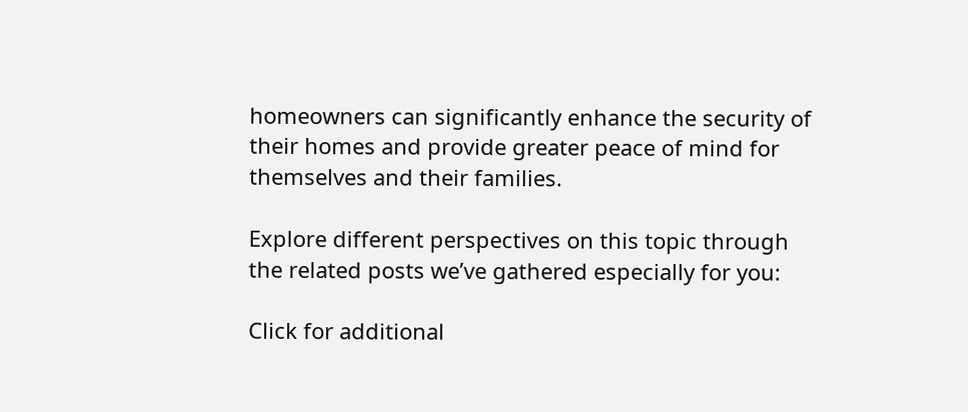homeowners can significantly enhance the security of their homes and provide greater peace of mind for themselves and their families.

Explore different perspectives on this topic through the related posts we’ve gathered especially for you:

Click for additional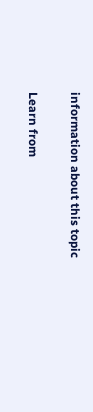information about this topic

Learn from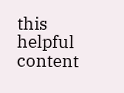this helpful content